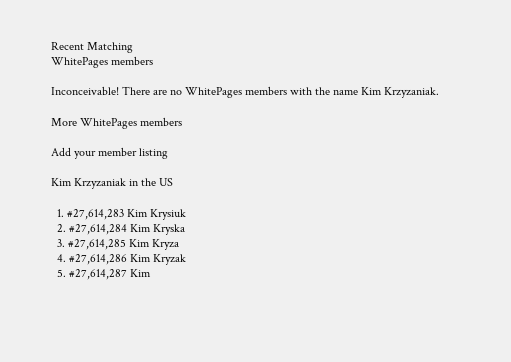Recent Matching
WhitePages members

Inconceivable! There are no WhitePages members with the name Kim Krzyzaniak.

More WhitePages members

Add your member listing

Kim Krzyzaniak in the US

  1. #27,614,283 Kim Krysiuk
  2. #27,614,284 Kim Kryska
  3. #27,614,285 Kim Kryza
  4. #27,614,286 Kim Kryzak
  5. #27,614,287 Kim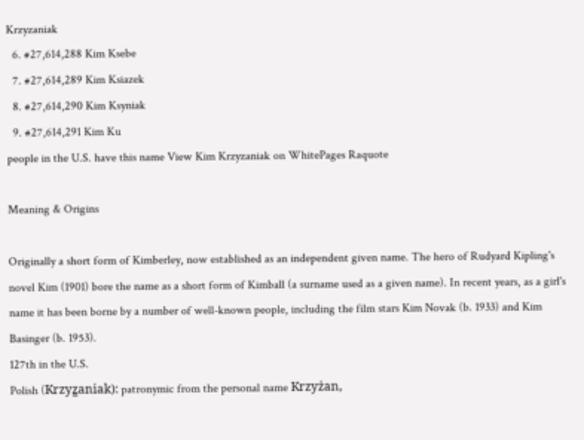Krzyzaniak
  6. #27,614,288 Kim Ksebe
  7. #27,614,289 Kim Ksiazek
  8. #27,614,290 Kim Ksyniak
  9. #27,614,291 Kim Ku
people in the U.S. have this name View Kim Krzyzaniak on WhitePages Raquote

Meaning & Origins

Originally a short form of Kimberley, now established as an independent given name. The hero of Rudyard Kipling's novel Kim (1901) bore the name as a short form of Kimball (a surname used as a given name). In recent years, as a girl's name it has been borne by a number of well-known people, including the film stars Kim Novak (b. 1933) and Kim Basinger (b. 1953).
127th in the U.S.
Polish (Krzyz̳aniak): patronymic from the personal name Krzyżan,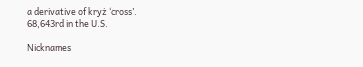a derivative of kryż ‘cross’.
68,643rd in the U.S.

Nicknames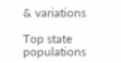& variations

Top state populations